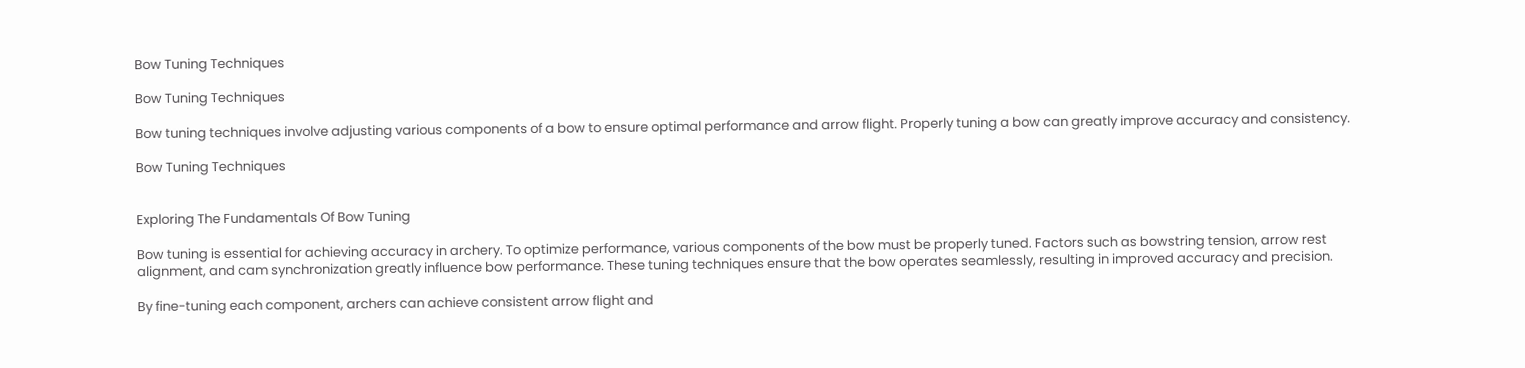Bow Tuning Techniques

Bow Tuning Techniques

Bow tuning techniques involve adjusting various components of a bow to ensure optimal performance and arrow flight. Properly tuning a bow can greatly improve accuracy and consistency.

Bow Tuning Techniques


Exploring The Fundamentals Of Bow Tuning

Bow tuning is essential for achieving accuracy in archery. To optimize performance, various components of the bow must be properly tuned. Factors such as bowstring tension, arrow rest alignment, and cam synchronization greatly influence bow performance. These tuning techniques ensure that the bow operates seamlessly, resulting in improved accuracy and precision.

By fine-tuning each component, archers can achieve consistent arrow flight and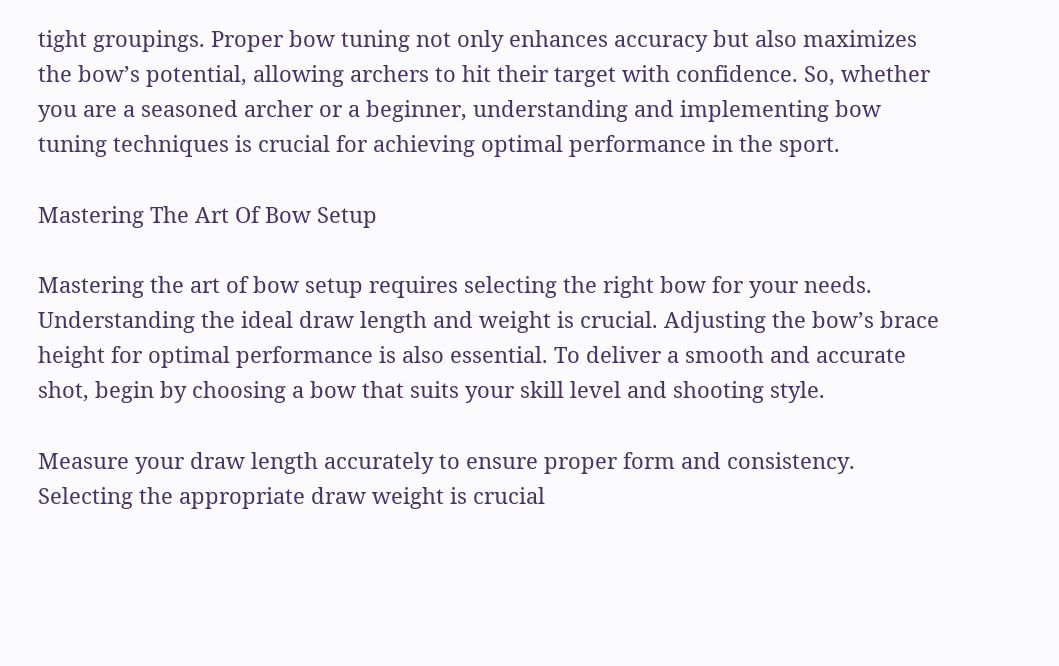tight groupings. Proper bow tuning not only enhances accuracy but also maximizes the bow’s potential, allowing archers to hit their target with confidence. So, whether you are a seasoned archer or a beginner, understanding and implementing bow tuning techniques is crucial for achieving optimal performance in the sport.

Mastering The Art Of Bow Setup

Mastering the art of bow setup requires selecting the right bow for your needs. Understanding the ideal draw length and weight is crucial. Adjusting the bow’s brace height for optimal performance is also essential. To deliver a smooth and accurate shot, begin by choosing a bow that suits your skill level and shooting style.

Measure your draw length accurately to ensure proper form and consistency. Selecting the appropriate draw weight is crucial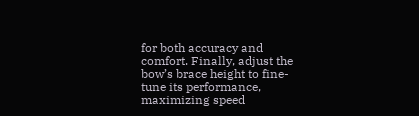for both accuracy and comfort. Finally, adjust the bow’s brace height to fine-tune its performance, maximizing speed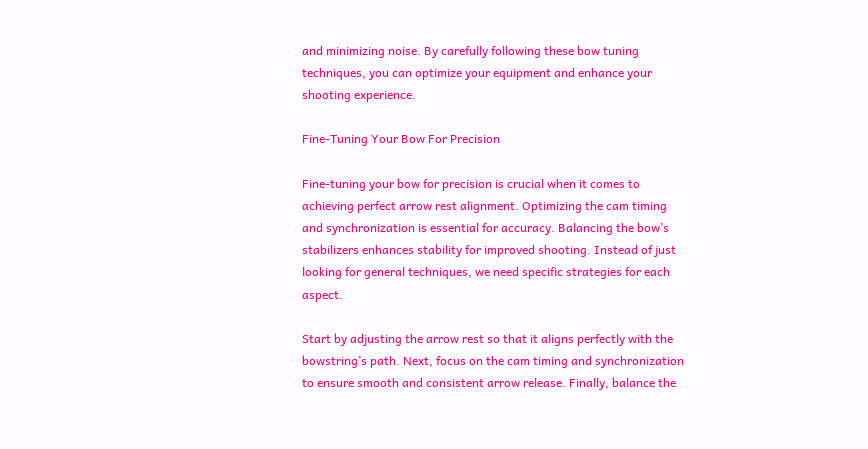and minimizing noise. By carefully following these bow tuning techniques, you can optimize your equipment and enhance your shooting experience.

Fine-Tuning Your Bow For Precision

Fine-tuning your bow for precision is crucial when it comes to achieving perfect arrow rest alignment. Optimizing the cam timing and synchronization is essential for accuracy. Balancing the bow’s stabilizers enhances stability for improved shooting. Instead of just looking for general techniques, we need specific strategies for each aspect.

Start by adjusting the arrow rest so that it aligns perfectly with the bowstring’s path. Next, focus on the cam timing and synchronization to ensure smooth and consistent arrow release. Finally, balance the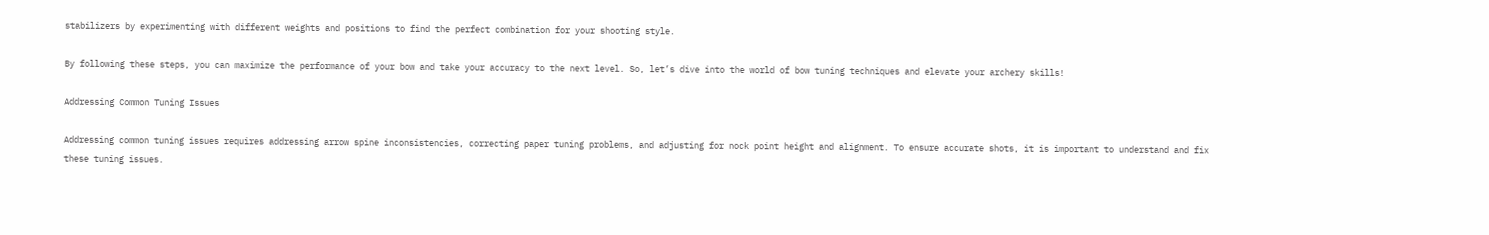stabilizers by experimenting with different weights and positions to find the perfect combination for your shooting style.

By following these steps, you can maximize the performance of your bow and take your accuracy to the next level. So, let’s dive into the world of bow tuning techniques and elevate your archery skills!

Addressing Common Tuning Issues

Addressing common tuning issues requires addressing arrow spine inconsistencies, correcting paper tuning problems, and adjusting for nock point height and alignment. To ensure accurate shots, it is important to understand and fix these tuning issues.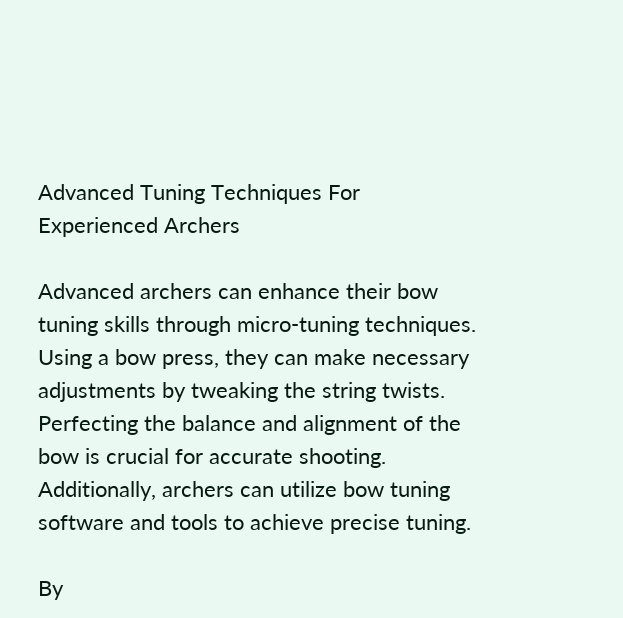Advanced Tuning Techniques For Experienced Archers

Advanced archers can enhance their bow tuning skills through micro-tuning techniques. Using a bow press, they can make necessary adjustments by tweaking the string twists. Perfecting the balance and alignment of the bow is crucial for accurate shooting. Additionally, archers can utilize bow tuning software and tools to achieve precise tuning.

By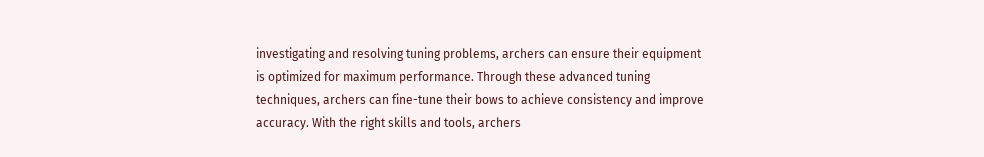investigating and resolving tuning problems, archers can ensure their equipment is optimized for maximum performance. Through these advanced tuning techniques, archers can fine-tune their bows to achieve consistency and improve accuracy. With the right skills and tools, archers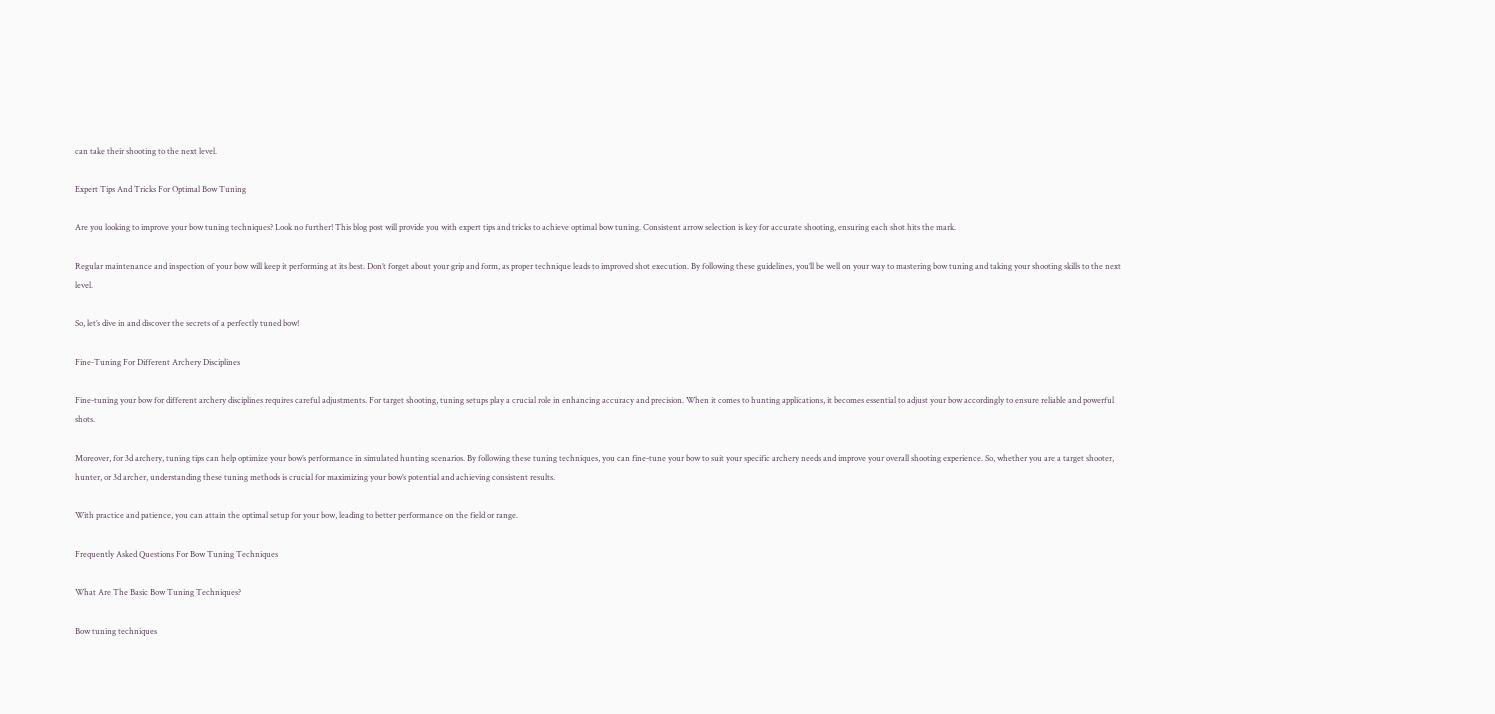can take their shooting to the next level.

Expert Tips And Tricks For Optimal Bow Tuning

Are you looking to improve your bow tuning techniques? Look no further! This blog post will provide you with expert tips and tricks to achieve optimal bow tuning. Consistent arrow selection is key for accurate shooting, ensuring each shot hits the mark.

Regular maintenance and inspection of your bow will keep it performing at its best. Don’t forget about your grip and form, as proper technique leads to improved shot execution. By following these guidelines, you’ll be well on your way to mastering bow tuning and taking your shooting skills to the next level.

So, let’s dive in and discover the secrets of a perfectly tuned bow!

Fine-Tuning For Different Archery Disciplines

Fine-tuning your bow for different archery disciplines requires careful adjustments. For target shooting, tuning setups play a crucial role in enhancing accuracy and precision. When it comes to hunting applications, it becomes essential to adjust your bow accordingly to ensure reliable and powerful shots.

Moreover, for 3d archery, tuning tips can help optimize your bow’s performance in simulated hunting scenarios. By following these tuning techniques, you can fine-tune your bow to suit your specific archery needs and improve your overall shooting experience. So, whether you are a target shooter, hunter, or 3d archer, understanding these tuning methods is crucial for maximizing your bow’s potential and achieving consistent results.

With practice and patience, you can attain the optimal setup for your bow, leading to better performance on the field or range.

Frequently Asked Questions For Bow Tuning Techniques

What Are The Basic Bow Tuning Techniques?

Bow tuning techniques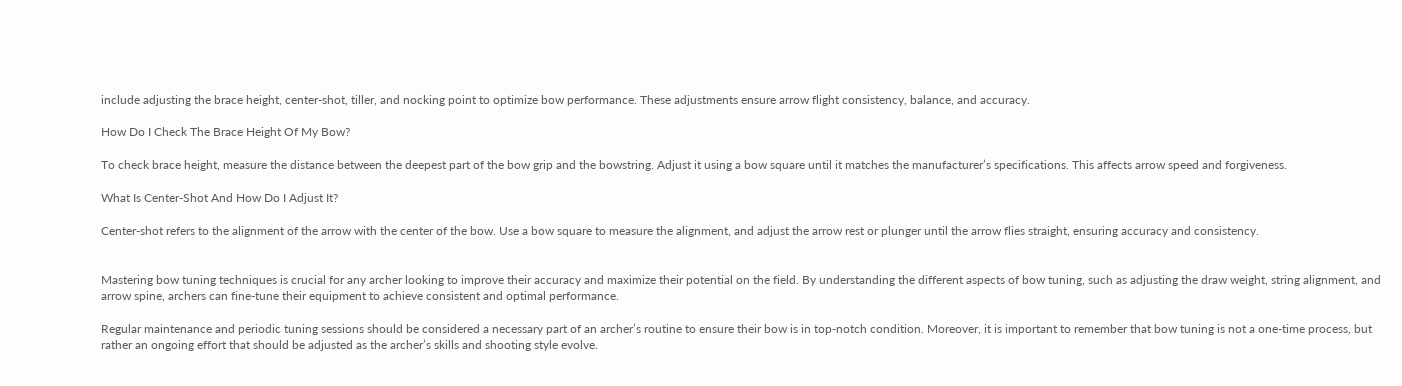include adjusting the brace height, center-shot, tiller, and nocking point to optimize bow performance. These adjustments ensure arrow flight consistency, balance, and accuracy.

How Do I Check The Brace Height Of My Bow?

To check brace height, measure the distance between the deepest part of the bow grip and the bowstring. Adjust it using a bow square until it matches the manufacturer’s specifications. This affects arrow speed and forgiveness.

What Is Center-Shot And How Do I Adjust It?

Center-shot refers to the alignment of the arrow with the center of the bow. Use a bow square to measure the alignment, and adjust the arrow rest or plunger until the arrow flies straight, ensuring accuracy and consistency.


Mastering bow tuning techniques is crucial for any archer looking to improve their accuracy and maximize their potential on the field. By understanding the different aspects of bow tuning, such as adjusting the draw weight, string alignment, and arrow spine, archers can fine-tune their equipment to achieve consistent and optimal performance.

Regular maintenance and periodic tuning sessions should be considered a necessary part of an archer’s routine to ensure their bow is in top-notch condition. Moreover, it is important to remember that bow tuning is not a one-time process, but rather an ongoing effort that should be adjusted as the archer’s skills and shooting style evolve.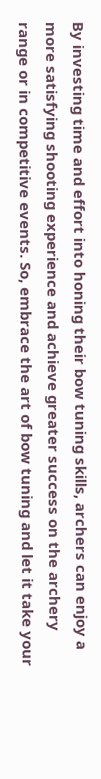By investing time and effort into honing their bow tuning skills, archers can enjoy a more satisfying shooting experience and achieve greater success on the archery range or in competitive events. So, embrace the art of bow tuning and let it take your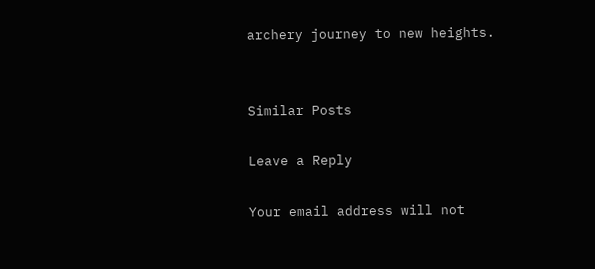archery journey to new heights.


Similar Posts

Leave a Reply

Your email address will not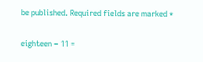be published. Required fields are marked *

eighteen − 11 =